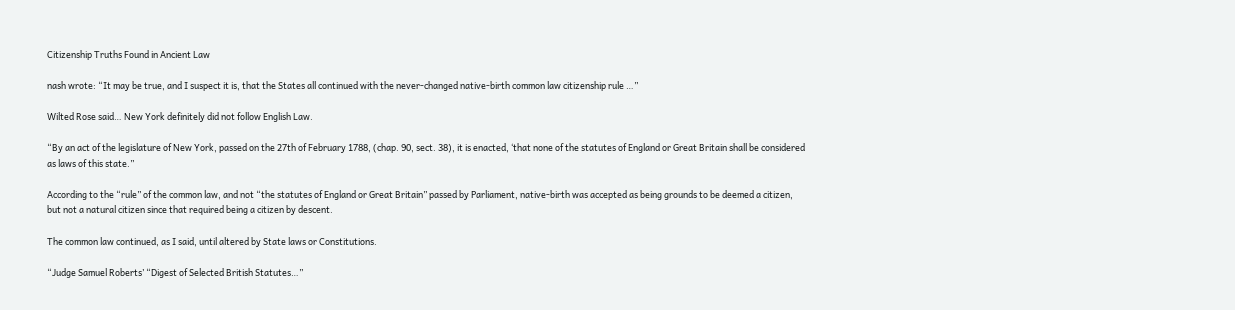Citizenship Truths Found in Ancient Law

nash wrote: “It may be true, and I suspect it is, that the States all continued with the never-changed native-birth common law citizenship rule …”

Wilted Rose said… New York definitely did not follow English Law.

“By an act of the legislature of New York, passed on the 27th of February 1788, (chap. 90, sect. 38), it is enacted, ‘that none of the statutes of England or Great Britain shall be considered as laws of this state.”

According to the “rule” of the common law, and not “the statutes of England or Great Britain” passed by Parliament, native-birth was accepted as being grounds to be deemed a citizen, but not a natural citizen since that required being a citizen by descent.

The common law continued, as I said, until altered by State laws or Constitutions.

“Judge Samuel Roberts’ “Digest of Selected British Statutes…”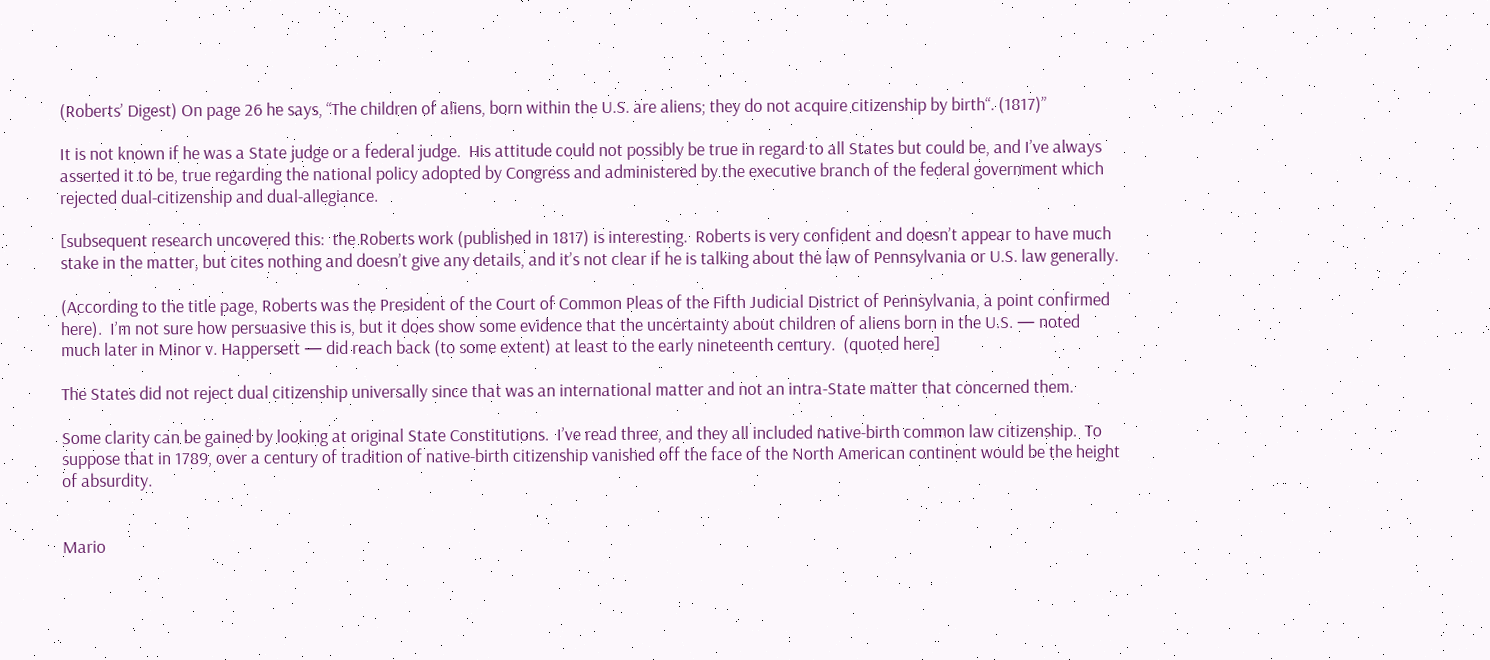(Roberts’ Digest) On page 26 he says, “The children of aliens, born within the U.S. are aliens; they do not acquire citizenship by birth“. (1817)”

It is not known if he was a State judge or a federal judge.  His attitude could not possibly be true in regard to all States but could be, and I’ve always asserted it to be, true regarding the national policy adopted by Congress and administered by the executive branch of the federal government which rejected dual-citizenship and dual-allegiance.

[subsequent research uncovered this:  the Roberts work (published in 1817) is interesting.  Roberts is very confident and doesn’t appear to have much stake in the matter, but cites nothing and doesn’t give any details, and it’s not clear if he is talking about the law of Pennsylvania or U.S. law generally.

(According to the title page, Roberts was the President of the Court of Common Pleas of the Fifth Judicial District of Pennsylvania, a point confirmed here).  I’m not sure how persuasive this is, but it does show some evidence that the uncertainty about children of aliens born in the U.S. — noted much later in Minor v. Happersett — did reach back (to some extent) at least to the early nineteenth century.  (quoted here]

The States did not reject dual citizenship universally since that was an international matter and not an intra-State matter that concerned them.

Some clarity can be gained by looking at original State Constitutions.  I’ve read three, and they all included native-birth common law citizenship.  To suppose that in 1789, over a century of tradition of native-birth citizenship vanished off the face of the North American continent would be the height of absurdity.


Mario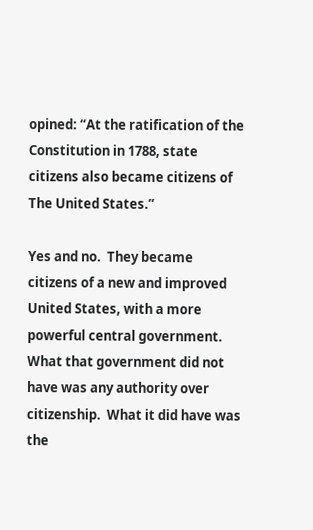opined: “At the ratification of the Constitution in 1788, state citizens also became citizens of The United States.”

Yes and no.  They became citizens of a new and improved United States, with a more powerful central government.  What that government did not have was any authority over citizenship.  What it did have was the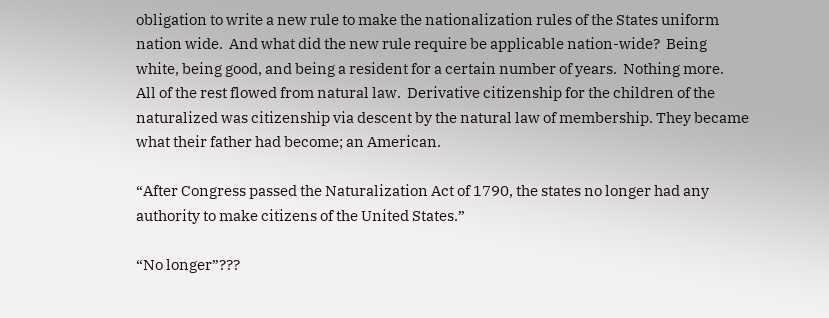obligation to write a new rule to make the nationalization rules of the States uniform nation wide.  And what did the new rule require be applicable nation-wide?  Being white, being good, and being a resident for a certain number of years.  Nothing more.  All of the rest flowed from natural law.  Derivative citizenship for the children of the naturalized was citizenship via descent by the natural law of membership. They became what their father had become; an American.

“After Congress passed the Naturalization Act of 1790, the states no longer had any authority to make citizens of the United States.”

“No longer”???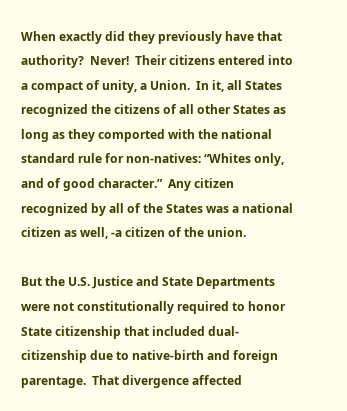When exactly did they previously have that authority?  Never!  Their citizens entered into a compact of unity, a Union.  In it, all States recognized the citizens of all other States as long as they comported with the national standard rule for non-natives: “Whites only, and of good character.”  Any citizen recognized by all of the States was a national citizen as well, -a citizen of the union.

But the U.S. Justice and State Departments were not constitutionally required to honor State citizenship that included dual-citizenship due to native-birth and foreign parentage.  That divergence affected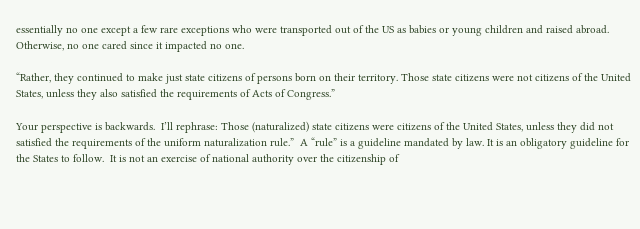essentially no one except a few rare exceptions who were transported out of the US as babies or young children and raised abroad.  Otherwise, no one cared since it impacted no one.

“Rather, they continued to make just state citizens of persons born on their territory. Those state citizens were not citizens of the United States, unless they also satisfied the requirements of Acts of Congress.”

Your perspective is backwards.  I’ll rephrase: Those (naturalized) state citizens were citizens of the United States, unless they did not satisfied the requirements of the uniform naturalization rule.”  A “rule” is a guideline mandated by law. It is an obligatory guideline for the States to follow.  It is not an exercise of national authority over the citizenship of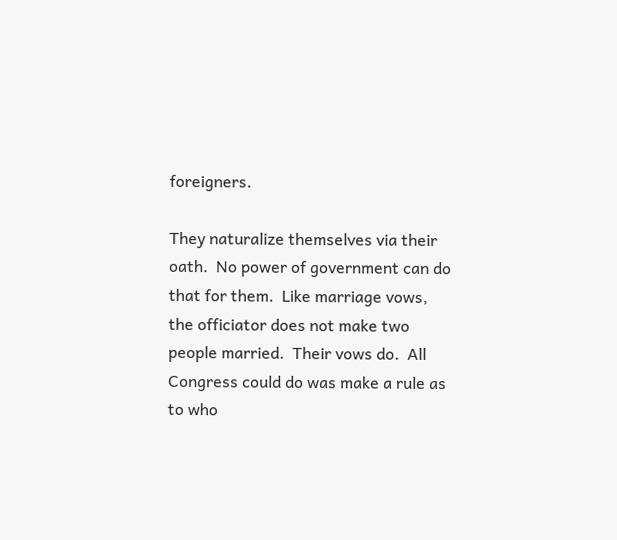foreigners.

They naturalize themselves via their oath.  No power of government can do that for them.  Like marriage vows, the officiator does not make two people married.  Their vows do.  All Congress could do was make a rule as to who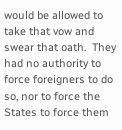would be allowed to take that vow and swear that oath.  They had no authority to force foreigners to do so, nor to force the States to force them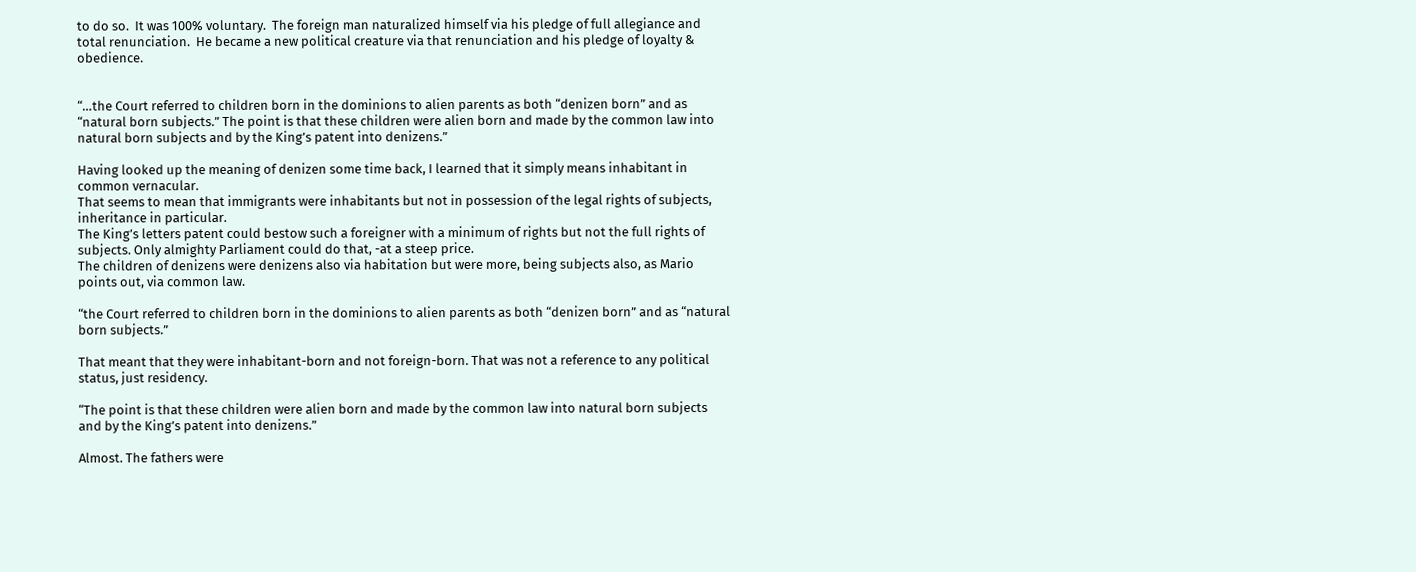to do so.  It was 100% voluntary.  The foreign man naturalized himself via his pledge of full allegiance and total renunciation.  He became a new political creature via that renunciation and his pledge of loyalty & obedience.


“…the Court referred to children born in the dominions to alien parents as both “denizen born” and as “natural born subjects.” The point is that these children were alien born and made by the common law into natural born subjects and by the King’s patent into denizens.”

Having looked up the meaning of denizen some time back, I learned that it simply means inhabitant in common vernacular.
That seems to mean that immigrants were inhabitants but not in possession of the legal rights of subjects, inheritance in particular.
The King’s letters patent could bestow such a foreigner with a minimum of rights but not the full rights of subjects. Only almighty Parliament could do that, -at a steep price.
The children of denizens were denizens also via habitation but were more, being subjects also, as Mario points out, via common law.

“the Court referred to children born in the dominions to alien parents as both “denizen born” and as “natural born subjects.”

That meant that they were inhabitant-born and not foreign-born. That was not a reference to any political status, just residency.

“The point is that these children were alien born and made by the common law into natural born subjects and by the King’s patent into denizens.”

Almost. The fathers were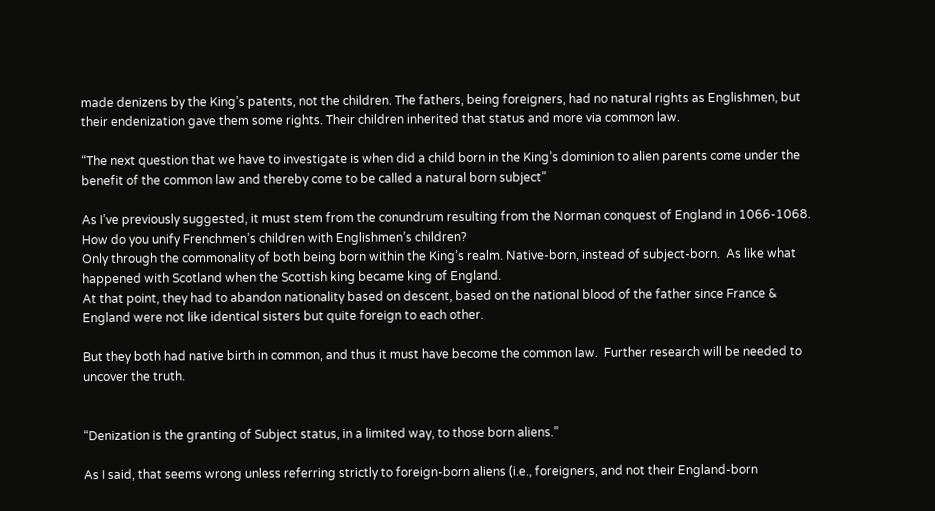made denizens by the King’s patents, not the children. The fathers, being foreigners, had no natural rights as Englishmen, but their endenization gave them some rights. Their children inherited that status and more via common law.

“The next question that we have to investigate is when did a child born in the King’s dominion to alien parents come under the benefit of the common law and thereby come to be called a natural born subject”

As I’ve previously suggested, it must stem from the conundrum resulting from the Norman conquest of England in 1066-1068. How do you unify Frenchmen’s children with Englishmen’s children?
Only through the commonality of both being born within the King’s realm. Native-born, instead of subject-born.  As like what happened with Scotland when the Scottish king became king of England.
At that point, they had to abandon nationality based on descent, based on the national blood of the father since France & England were not like identical sisters but quite foreign to each other.

But they both had native birth in common, and thus it must have become the common law.  Further research will be needed to uncover the truth.


“Denization is the granting of Subject status, in a limited way, to those born aliens.”

As I said, that seems wrong unless referring strictly to foreign-born aliens (i.e., foreigners, and not their England-born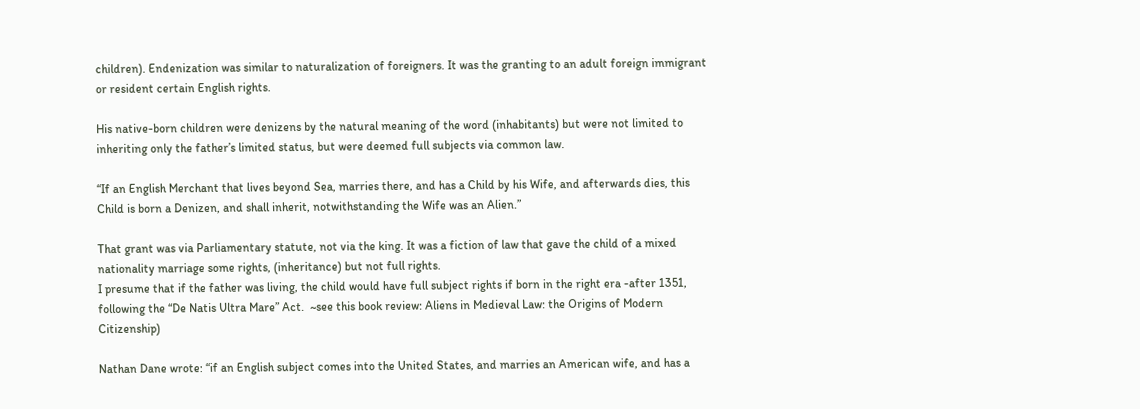children). Endenization was similar to naturalization of foreigners. It was the granting to an adult foreign immigrant or resident certain English rights.

His native-born children were denizens by the natural meaning of the word (inhabitants) but were not limited to inheriting only the father’s limited status, but were deemed full subjects via common law.

“If an English Merchant that lives beyond Sea, marries there, and has a Child by his Wife, and afterwards dies, this Child is born a Denizen, and shall inherit, notwithstanding the Wife was an Alien.”

That grant was via Parliamentary statute, not via the king. It was a fiction of law that gave the child of a mixed nationality marriage some rights, (inheritance) but not full rights.
I presume that if the father was living, the child would have full subject rights if born in the right era -after 1351, following the “De Natis Ultra Mare” Act.  ~see this book review: Aliens in Medieval Law: the Origins of Modern Citizenship)

Nathan Dane wrote: “if an English subject comes into the United States, and marries an American wife, and has a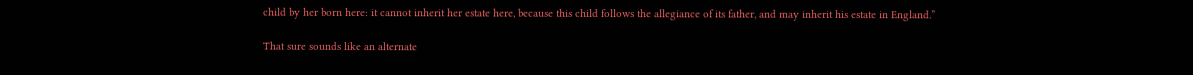child by her born here: it cannot inherit her estate here, because this child follows the allegiance of its father, and may inherit his estate in England.”

That sure sounds like an alternate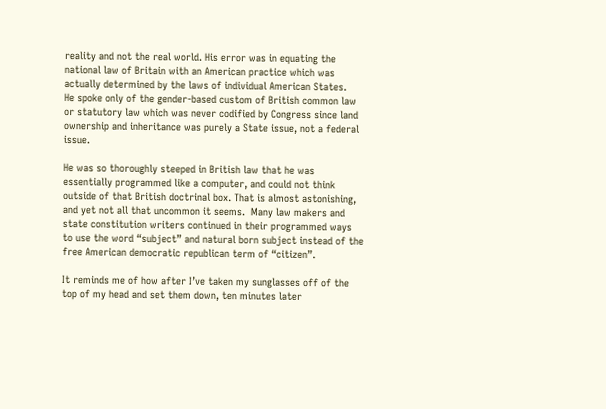reality and not the real world. His error was in equating the national law of Britain with an American practice which was actually determined by the laws of individual American States.
He spoke only of the gender-based custom of British common law or statutory law which was never codified by Congress since land ownership and inheritance was purely a State issue, not a federal issue.

He was so thoroughly steeped in British law that he was essentially programmed like a computer, and could not think outside of that British doctrinal box. That is almost astonishing, and yet not all that uncommon it seems.  Many law makers and state constitution writers continued in their programmed ways to use the word “subject” and natural born subject instead of the free American democratic republican term of “citizen”.

It reminds me of how after I’ve taken my sunglasses off of the top of my head and set them down, ten minutes later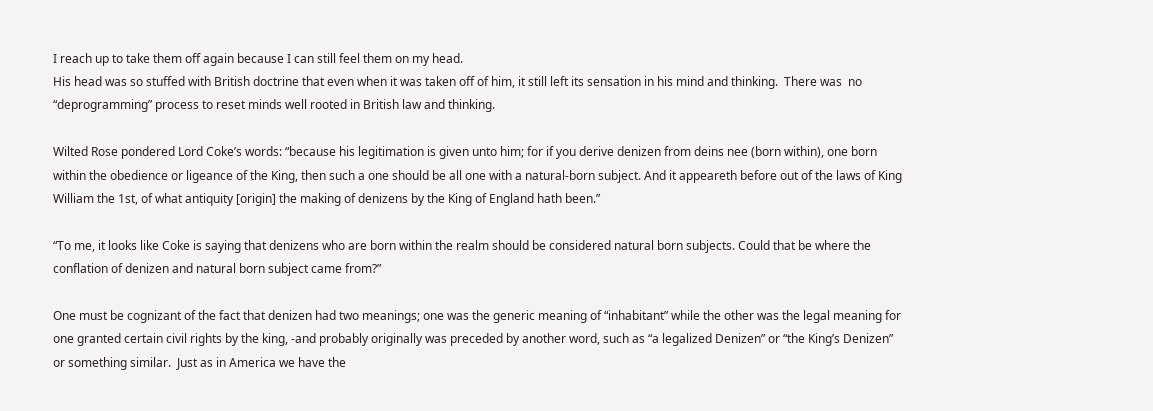I reach up to take them off again because I can still feel them on my head.
His head was so stuffed with British doctrine that even when it was taken off of him, it still left its sensation in his mind and thinking.  There was  no “deprogramming” process to reset minds well rooted in British law and thinking.

Wilted Rose pondered Lord Coke’s words: “because his legitimation is given unto him; for if you derive denizen from deins nee (born within), one born within the obedience or ligeance of the King, then such a one should be all one with a natural-born subject. And it appeareth before out of the laws of King William the 1st, of what antiquity [origin] the making of denizens by the King of England hath been.”

“To me, it looks like Coke is saying that denizens who are born within the realm should be considered natural born subjects. Could that be where the conflation of denizen and natural born subject came from?”

One must be cognizant of the fact that denizen had two meanings; one was the generic meaning of “inhabitant” while the other was the legal meaning for one granted certain civil rights by the king, -and probably originally was preceded by another word, such as “a legalized Denizen” or “the King’s Denizen” or something similar.  Just as in America we have the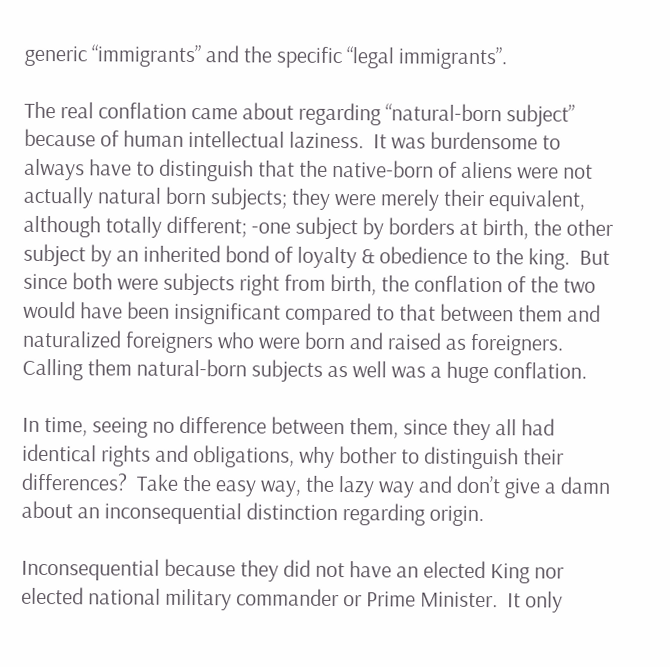generic “immigrants” and the specific “legal immigrants”.

The real conflation came about regarding “natural-born subject” because of human intellectual laziness.  It was burdensome to always have to distinguish that the native-born of aliens were not actually natural born subjects; they were merely their equivalent, although totally different; -one subject by borders at birth, the other subject by an inherited bond of loyalty & obedience to the king.  But since both were subjects right from birth, the conflation of the two would have been insignificant compared to that between them and naturalized foreigners who were born and raised as foreigners.  Calling them natural-born subjects as well was a huge conflation.

In time, seeing no difference between them, since they all had identical rights and obligations, why bother to distinguish their differences?  Take the easy way, the lazy way and don’t give a damn about an inconsequential distinction regarding origin.

Inconsequential because they did not have an elected King nor elected national military commander or Prime Minister.  It only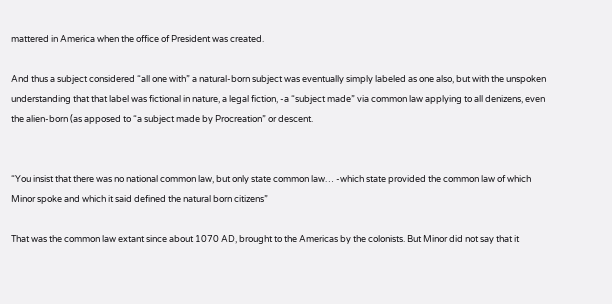mattered in America when the office of President was created.

And thus a subject considered “all one with” a natural-born subject was eventually simply labeled as one also, but with the unspoken understanding that that label was fictional in nature, a legal fiction, -a “subject made” via common law applying to all denizens, even the alien-born (as apposed to “a subject made by Procreation” or descent.


“You insist that there was no national common law, but only state common law… -which state provided the common law of which Minor spoke and which it said defined the natural born citizens”

That was the common law extant since about 1070 AD, brought to the Americas by the colonists. But Minor did not say that it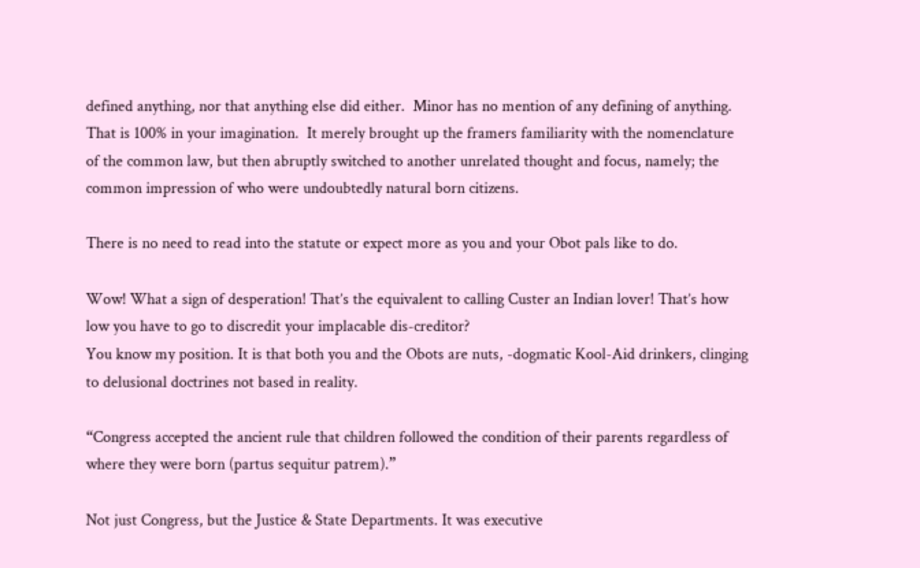defined anything, nor that anything else did either.  Minor has no mention of any defining of anything.  That is 100% in your imagination.  It merely brought up the framers familiarity with the nomenclature of the common law, but then abruptly switched to another unrelated thought and focus, namely; the common impression of who were undoubtedly natural born citizens.

There is no need to read into the statute or expect more as you and your Obot pals like to do.

Wow! What a sign of desperation! That’s the equivalent to calling Custer an Indian lover! That’s how low you have to go to discredit your implacable dis-creditor?
You know my position. It is that both you and the Obots are nuts, -dogmatic Kool-Aid drinkers, clinging to delusional doctrines not based in reality.

“Congress accepted the ancient rule that children followed the condition of their parents regardless of where they were born (partus sequitur patrem).”

Not just Congress, but the Justice & State Departments. It was executive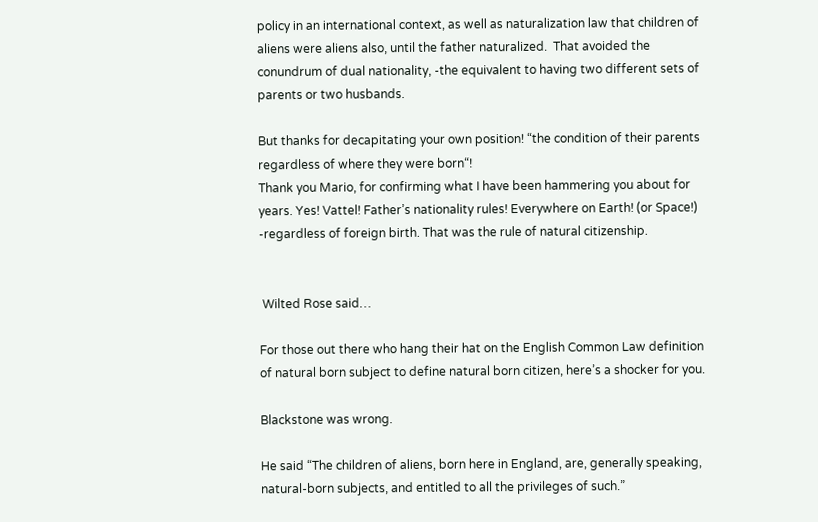policy in an international context, as well as naturalization law that children of aliens were aliens also, until the father naturalized.  That avoided the conundrum of dual nationality, -the equivalent to having two different sets of parents or two husbands.

But thanks for decapitating your own position! “the condition of their parents regardless of where they were born“!
Thank you Mario, for confirming what I have been hammering you about for years. Yes! Vattel! Father’s nationality rules! Everywhere on Earth! (or Space!) -regardless of foreign birth. That was the rule of natural citizenship.


 Wilted Rose said…

For those out there who hang their hat on the English Common Law definition of natural born subject to define natural born citizen, here’s a shocker for you.

Blackstone was wrong.

He said “The children of aliens, born here in England, are, generally speaking, natural-born subjects, and entitled to all the privileges of such.”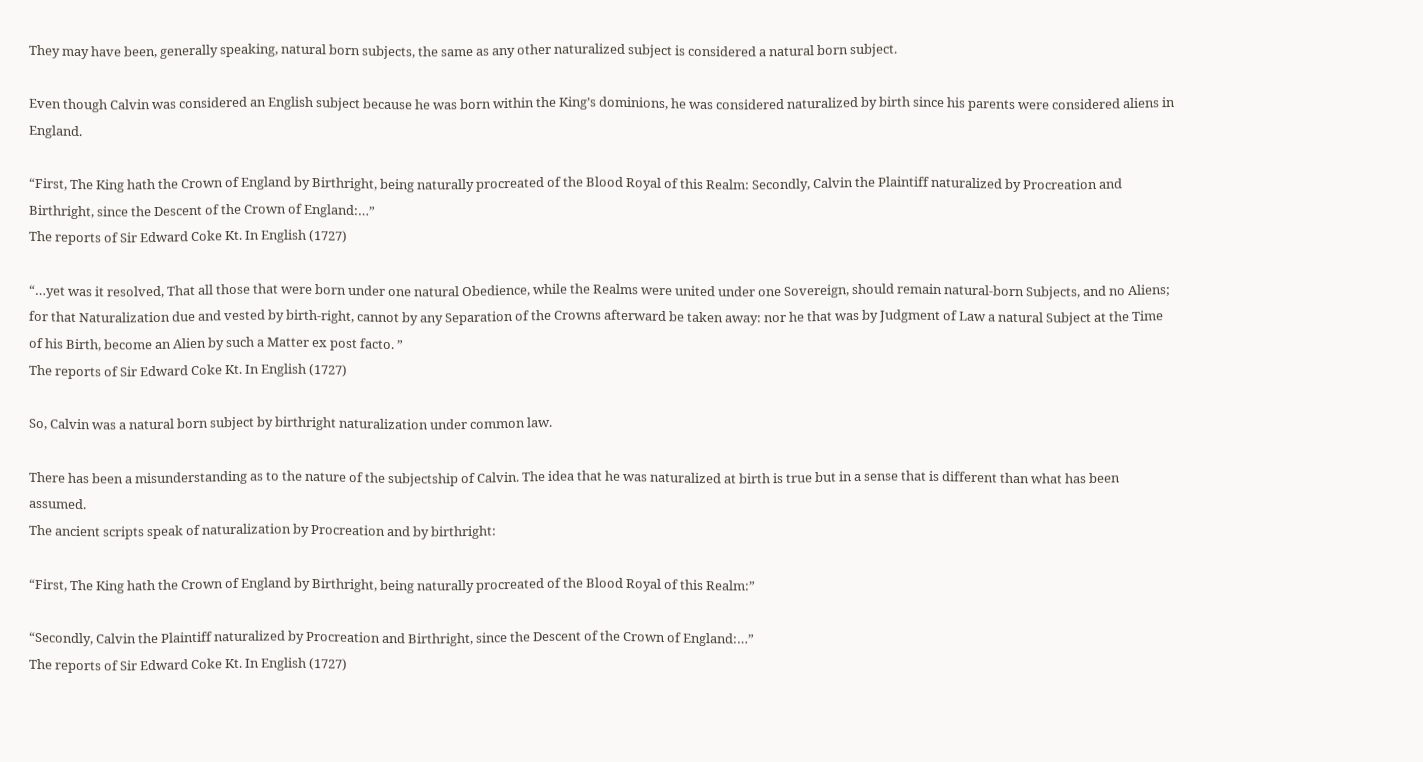They may have been, generally speaking, natural born subjects, the same as any other naturalized subject is considered a natural born subject.

Even though Calvin was considered an English subject because he was born within the King’s dominions, he was considered naturalized by birth since his parents were considered aliens in England.

“First, The King hath the Crown of England by Birthright, being naturally procreated of the Blood Royal of this Realm: Secondly, Calvin the Plaintiff naturalized by Procreation and Birthright, since the Descent of the Crown of England:…”
The reports of Sir Edward Coke Kt. In English (1727)

“…yet was it resolved, That all those that were born under one natural Obedience, while the Realms were united under one Sovereign, should remain natural-born Subjects, and no Aliens; for that Naturalization due and vested by birth-right, cannot by any Separation of the Crowns afterward be taken away: nor he that was by Judgment of Law a natural Subject at the Time of his Birth, become an Alien by such a Matter ex post facto. ”
The reports of Sir Edward Coke Kt. In English (1727)

So, Calvin was a natural born subject by birthright naturalization under common law.

There has been a misunderstanding as to the nature of the subjectship of Calvin. The idea that he was naturalized at birth is true but in a sense that is different than what has been assumed.
The ancient scripts speak of naturalization by Procreation and by birthright:

“First, The King hath the Crown of England by Birthright, being naturally procreated of the Blood Royal of this Realm:”

“Secondly, Calvin the Plaintiff naturalized by Procreation and Birthright, since the Descent of the Crown of England:…”
The reports of Sir Edward Coke Kt. In English (1727)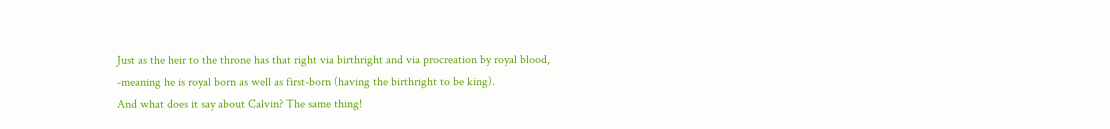Just as the heir to the throne has that right via birthright and via procreation by royal blood, -meaning he is royal born as well as first-born (having the birthright to be king).
And what does it say about Calvin? The same thing!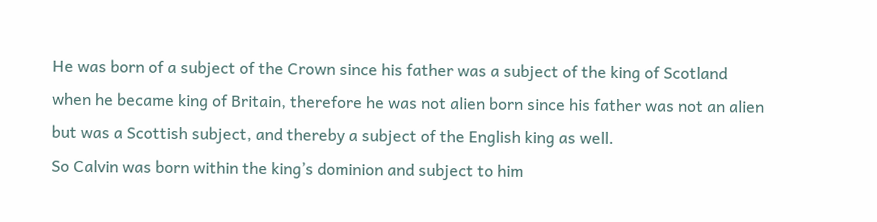He was born of a subject of the Crown since his father was a subject of the king of Scotland when he became king of Britain, therefore he was not alien born since his father was not an alien but was a Scottish subject, and thereby a subject of the English king as well.
So Calvin was born within the king’s dominion and subject to him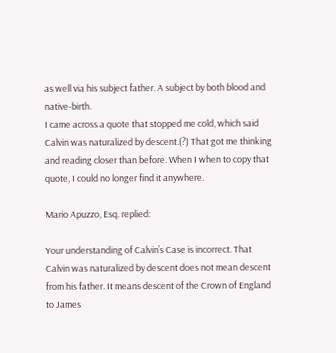as well via his subject father. A subject by both blood and native-birth.
I came across a quote that stopped me cold, which said Calvin was naturalized by descent.(?) That got me thinking and reading closer than before. When I when to copy that quote, I could no longer find it anywhere.

Mario Apuzzo, Esq. replied:

Your understanding of Calvin’s Case is incorrect. That Calvin was naturalized by descent does not mean descent from his father. It means descent of the Crown of England to James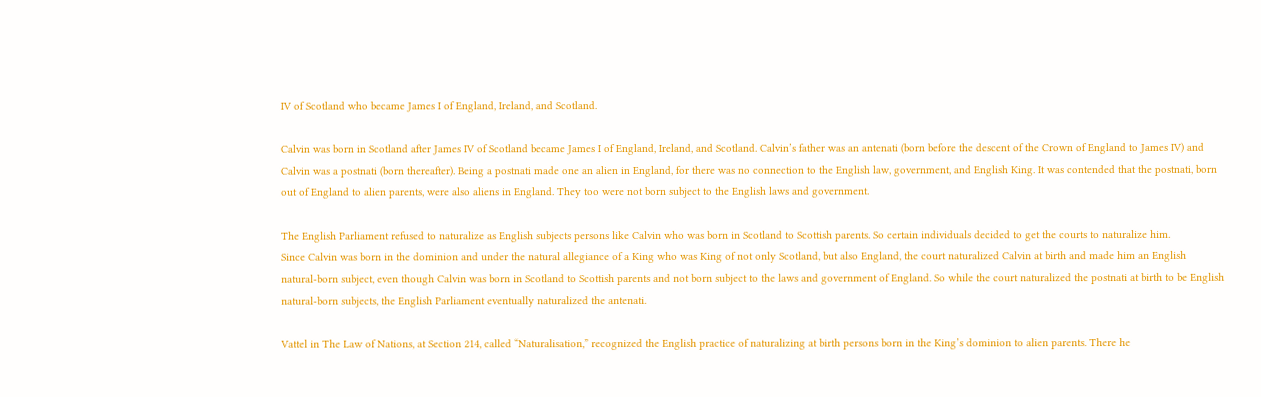IV of Scotland who became James I of England, Ireland, and Scotland.

Calvin was born in Scotland after James IV of Scotland became James I of England, Ireland, and Scotland. Calvin’s father was an antenati (born before the descent of the Crown of England to James IV) and Calvin was a postnati (born thereafter). Being a postnati made one an alien in England, for there was no connection to the English law, government, and English King. It was contended that the postnati, born out of England to alien parents, were also aliens in England. They too were not born subject to the English laws and government.

The English Parliament refused to naturalize as English subjects persons like Calvin who was born in Scotland to Scottish parents. So certain individuals decided to get the courts to naturalize him.
Since Calvin was born in the dominion and under the natural allegiance of a King who was King of not only Scotland, but also England, the court naturalized Calvin at birth and made him an English natural-born subject, even though Calvin was born in Scotland to Scottish parents and not born subject to the laws and government of England. So while the court naturalized the postnati at birth to be English natural-born subjects, the English Parliament eventually naturalized the antenati.

Vattel in The Law of Nations, at Section 214, called “Naturalisation,” recognized the English practice of naturalizing at birth persons born in the King’s dominion to alien parents. There he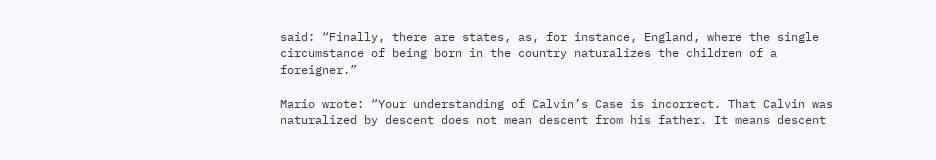said: “Finally, there are states, as, for instance, England, where the single circumstance of being born in the country naturalizes the children of a foreigner.”

Mario wrote: “Your understanding of Calvin’s Case is incorrect. That Calvin was naturalized by descent does not mean descent from his father. It means descent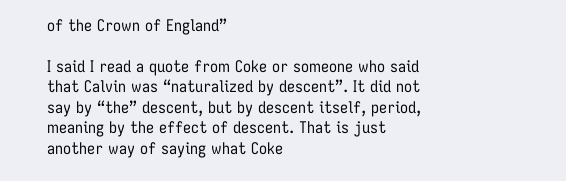of the Crown of England”

I said I read a quote from Coke or someone who said that Calvin was “naturalized by descent”. It did not say by “the” descent, but by descent itself, period, meaning by the effect of descent. That is just another way of saying what Coke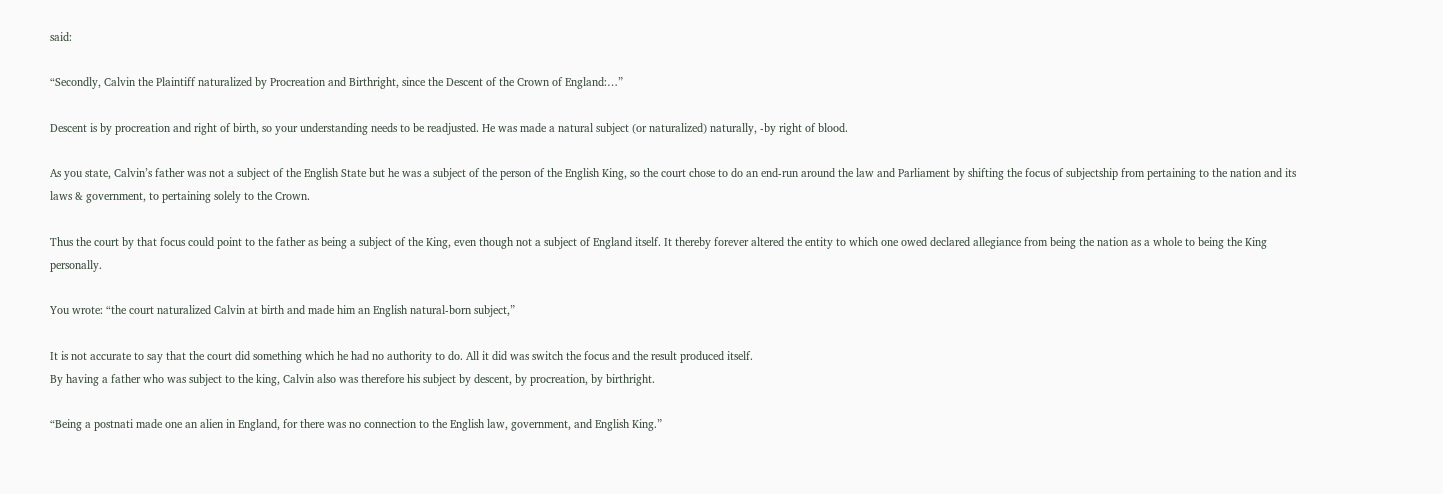said:

“Secondly, Calvin the Plaintiff naturalized by Procreation and Birthright, since the Descent of the Crown of England:…”

Descent is by procreation and right of birth, so your understanding needs to be readjusted. He was made a natural subject (or naturalized) naturally, -by right of blood.

As you state, Calvin’s father was not a subject of the English State but he was a subject of the person of the English King, so the court chose to do an end-run around the law and Parliament by shifting the focus of subjectship from pertaining to the nation and its laws & government, to pertaining solely to the Crown.

Thus the court by that focus could point to the father as being a subject of the King, even though not a subject of England itself. It thereby forever altered the entity to which one owed declared allegiance from being the nation as a whole to being the King personally.

You wrote: “the court naturalized Calvin at birth and made him an English natural-born subject,”

It is not accurate to say that the court did something which he had no authority to do. All it did was switch the focus and the result produced itself.
By having a father who was subject to the king, Calvin also was therefore his subject by descent, by procreation, by birthright.

“Being a postnati made one an alien in England, for there was no connection to the English law, government, and English King.”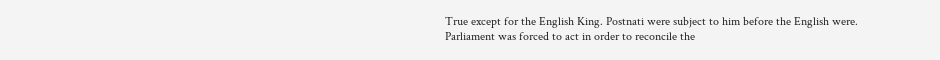True except for the English King. Postnati were subject to him before the English were. Parliament was forced to act in order to reconcile the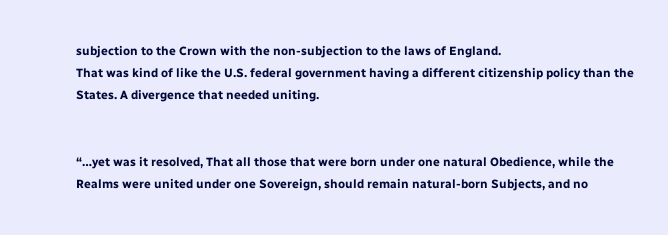subjection to the Crown with the non-subjection to the laws of England.
That was kind of like the U.S. federal government having a different citizenship policy than the States. A divergence that needed uniting.


“…yet was it resolved, That all those that were born under one natural Obedience, while the Realms were united under one Sovereign, should remain natural-born Subjects, and no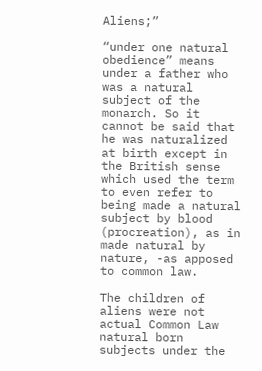Aliens;”

“under one natural obedience” means under a father who was a natural subject of the monarch. So it cannot be said that he was naturalized at birth except in the British sense which used the term to even refer to being made a natural subject by blood (procreation), as in made natural by nature, -as apposed to common law.

The children of aliens were not actual Common Law natural born subjects under the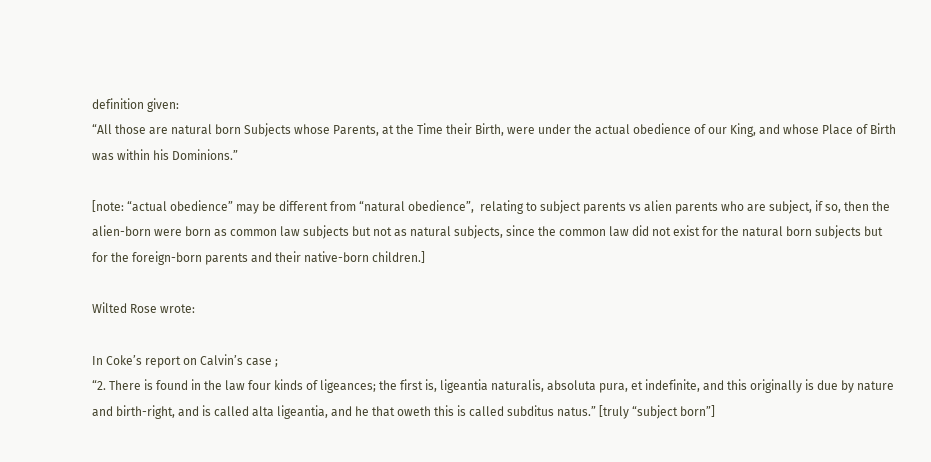definition given:
“All those are natural born Subjects whose Parents, at the Time their Birth, were under the actual obedience of our King, and whose Place of Birth was within his Dominions.”

[note: “actual obedience” may be different from “natural obedience”,  relating to subject parents vs alien parents who are subject, if so, then the alien-born were born as common law subjects but not as natural subjects, since the common law did not exist for the natural born subjects but for the foreign-born parents and their native-born children.]

Wilted Rose wrote:

In Coke’s report on Calvin’s case ;
“2. There is found in the law four kinds of ligeances; the first is, ligeantia naturalis, absoluta pura, et indefinite, and this originally is due by nature and birth-right, and is called alta ligeantia, and he that oweth this is called subditus natus.” [truly “subject born”]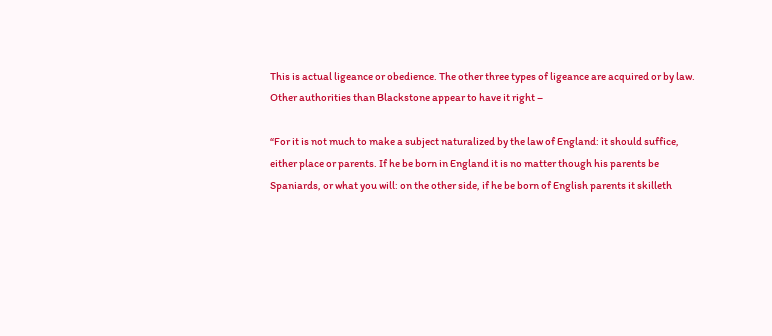This is actual ligeance or obedience. The other three types of ligeance are acquired or by law.  Other authorities than Blackstone appear to have it right –

“For it is not much to make a subject naturalized by the law of England: it should suffice, either place or parents. If he be born in England it is no matter though his parents be Spaniards, or what you will: on the other side, if he be born of English parents it skilleth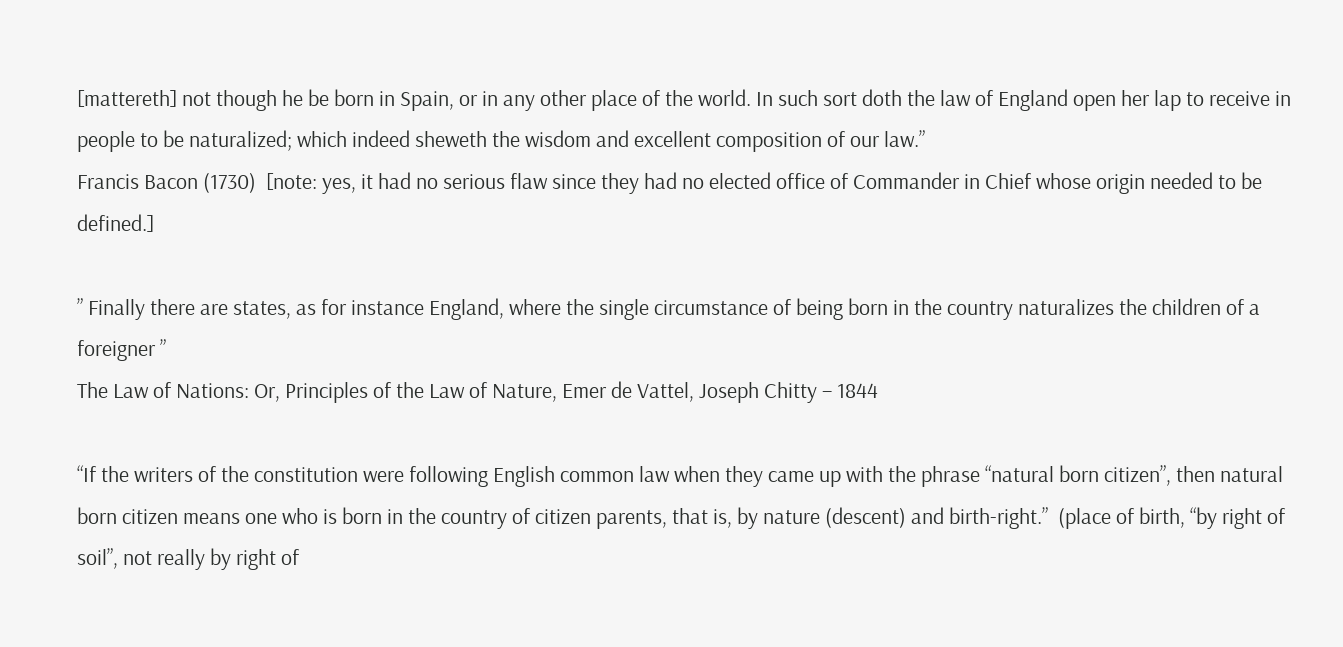[mattereth] not though he be born in Spain, or in any other place of the world. In such sort doth the law of England open her lap to receive in people to be naturalized; which indeed sheweth the wisdom and excellent composition of our law.”
Francis Bacon (1730)  [note: yes, it had no serious flaw since they had no elected office of Commander in Chief whose origin needed to be defined.]

” Finally there are states, as for instance England, where the single circumstance of being born in the country naturalizes the children of a foreigner ”
The Law of Nations: Or, Principles of the Law of Nature, Emer de Vattel, Joseph Chitty – 1844

“If the writers of the constitution were following English common law when they came up with the phrase “natural born citizen”, then natural born citizen means one who is born in the country of citizen parents, that is, by nature (descent) and birth-right.”  (place of birth, “by right of soil”, not really by right of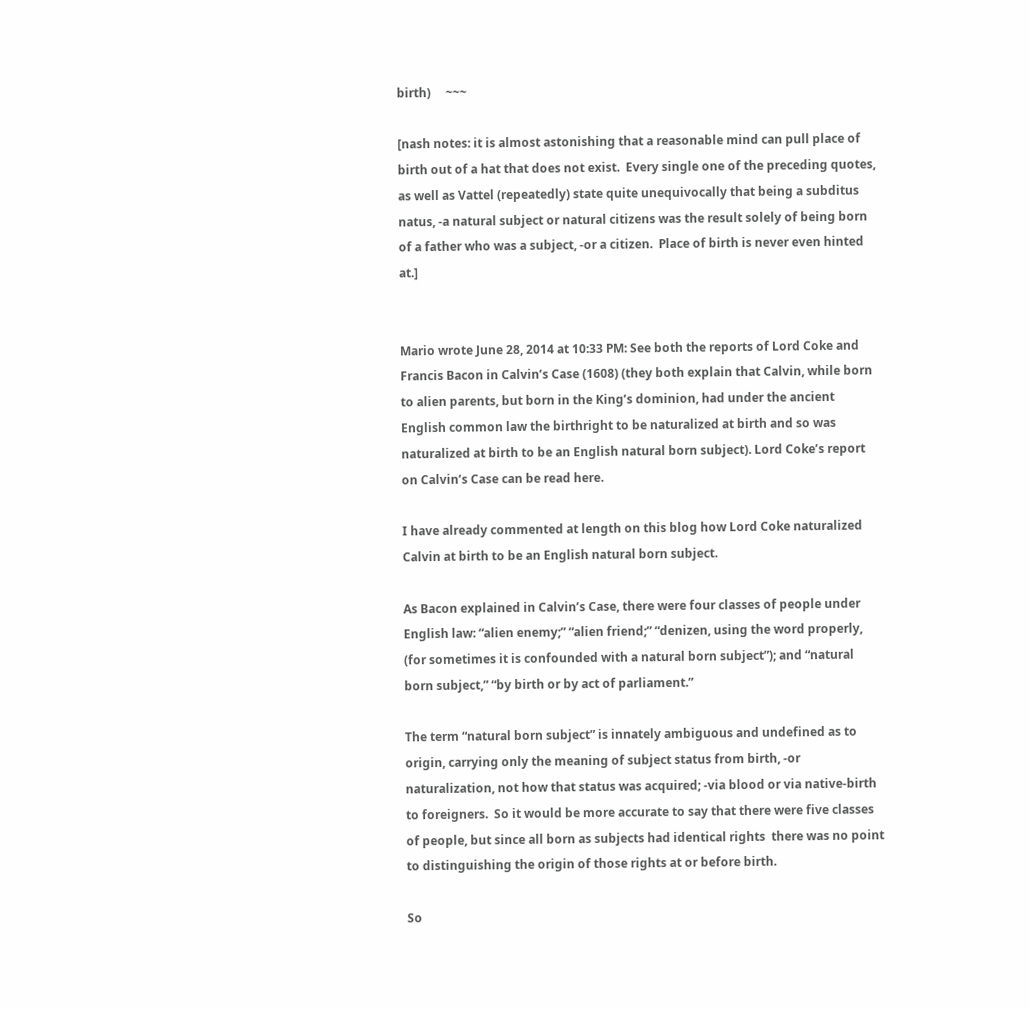birth)     ~~~

[nash notes: it is almost astonishing that a reasonable mind can pull place of birth out of a hat that does not exist.  Every single one of the preceding quotes, as well as Vattel (repeatedly) state quite unequivocally that being a subditus natus, -a natural subject or natural citizens was the result solely of being born of a father who was a subject, -or a citizen.  Place of birth is never even hinted at.]


Mario wrote June 28, 2014 at 10:33 PM: See both the reports of Lord Coke and Francis Bacon in Calvin’s Case (1608) (they both explain that Calvin, while born to alien parents, but born in the King’s dominion, had under the ancient English common law the birthright to be naturalized at birth and so was naturalized at birth to be an English natural born subject). Lord Coke’s report on Calvin’s Case can be read here.

I have already commented at length on this blog how Lord Coke naturalized Calvin at birth to be an English natural born subject.

As Bacon explained in Calvin’s Case, there were four classes of people under English law: “alien enemy;” “alien friend;” “denizen, using the word properly, (for sometimes it is confounded with a natural born subject”); and “natural born subject,” “by birth or by act of parliament.”

The term “natural born subject” is innately ambiguous and undefined as to origin, carrying only the meaning of subject status from birth, -or naturalization, not how that status was acquired; -via blood or via native-birth to foreigners.  So it would be more accurate to say that there were five classes of people, but since all born as subjects had identical rights  there was no point to distinguishing the origin of those rights at or before birth.

So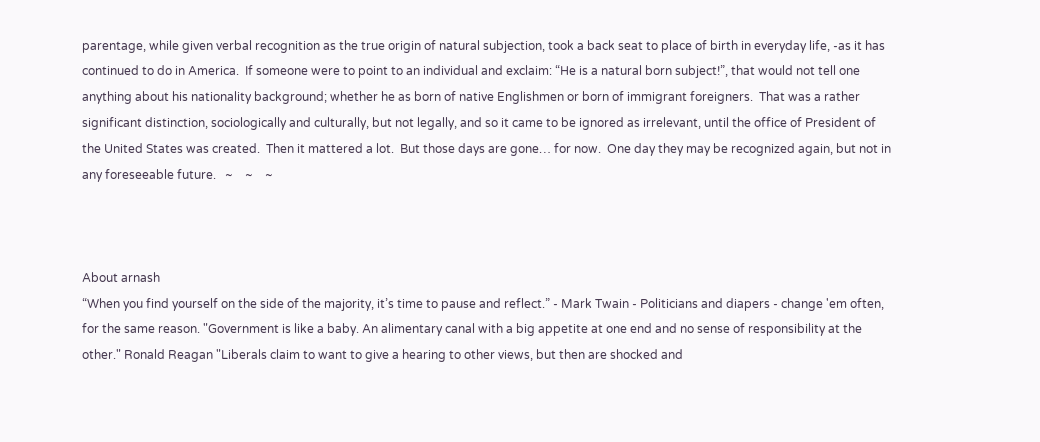parentage, while given verbal recognition as the true origin of natural subjection, took a back seat to place of birth in everyday life, -as it has continued to do in America.  If someone were to point to an individual and exclaim: “He is a natural born subject!”, that would not tell one anything about his nationality background; whether he as born of native Englishmen or born of immigrant foreigners.  That was a rather significant distinction, sociologically and culturally, but not legally, and so it came to be ignored as irrelevant, until the office of President of the United States was created.  Then it mattered a lot.  But those days are gone… for now.  One day they may be recognized again, but not in any foreseeable future.   ~    ~    ~



About arnash
“When you find yourself on the side of the majority, it’s time to pause and reflect.” - Mark Twain - Politicians and diapers - change 'em often, for the same reason. "Government is like a baby. An alimentary canal with a big appetite at one end and no sense of responsibility at the other." Ronald Reagan "Liberals claim to want to give a hearing to other views, but then are shocked and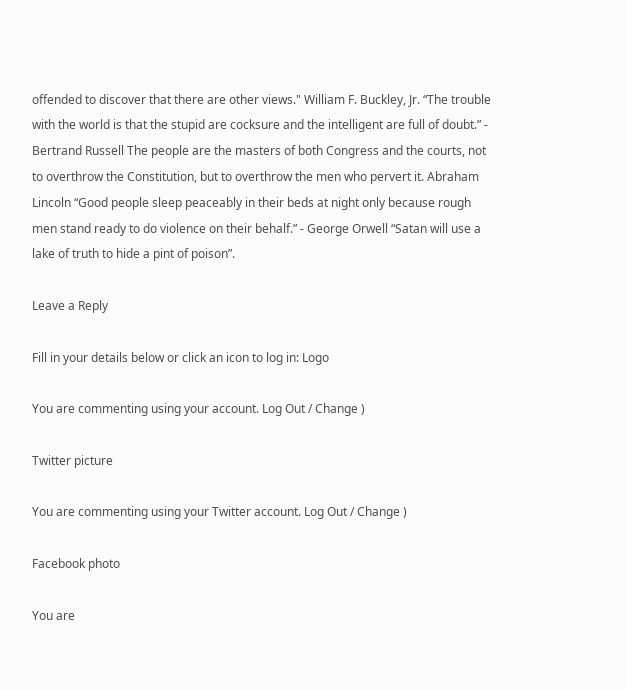offended to discover that there are other views." William F. Buckley, Jr. “The trouble with the world is that the stupid are cocksure and the intelligent are full of doubt.” - Bertrand Russell The people are the masters of both Congress and the courts, not to overthrow the Constitution, but to overthrow the men who pervert it. Abraham Lincoln “Good people sleep peaceably in their beds at night only because rough men stand ready to do violence on their behalf.” - George Orwell “Satan will use a lake of truth to hide a pint of poison”.

Leave a Reply

Fill in your details below or click an icon to log in: Logo

You are commenting using your account. Log Out / Change )

Twitter picture

You are commenting using your Twitter account. Log Out / Change )

Facebook photo

You are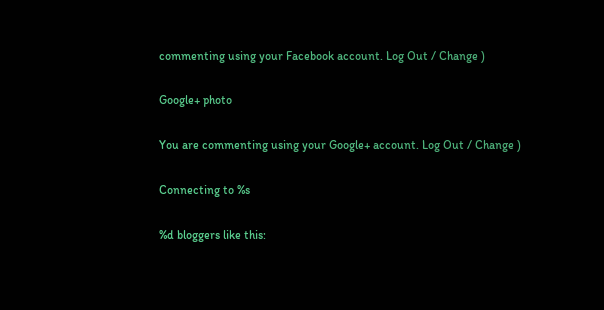commenting using your Facebook account. Log Out / Change )

Google+ photo

You are commenting using your Google+ account. Log Out / Change )

Connecting to %s

%d bloggers like this: